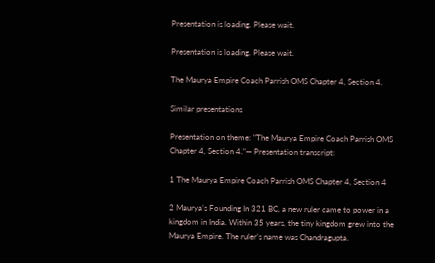Presentation is loading. Please wait.

Presentation is loading. Please wait.

The Maurya Empire Coach Parrish OMS Chapter 4, Section 4.

Similar presentations

Presentation on theme: "The Maurya Empire Coach Parrish OMS Chapter 4, Section 4."— Presentation transcript:

1 The Maurya Empire Coach Parrish OMS Chapter 4, Section 4

2 Maurya’s Founding In 321 BC, a new ruler came to power in a kingdom in India. Within 35 years, the tiny kingdom grew into the Maurya Empire. The ruler’s name was Chandragupta.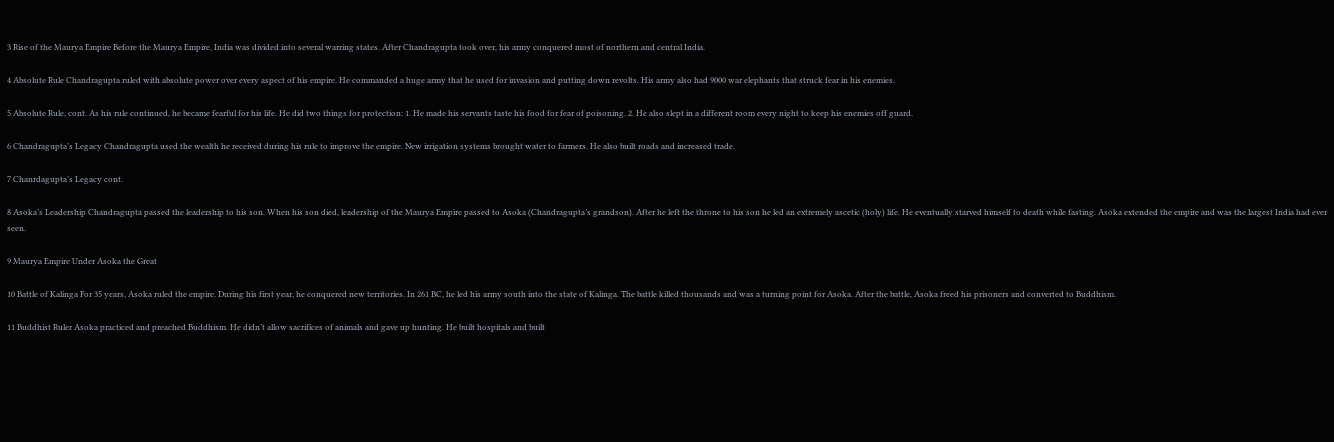3 Rise of the Maurya Empire Before the Maurya Empire, India was divided into several warring states. After Chandragupta took over, his army conquered most of northern and central India.

4 Absolute Rule Chandragupta ruled with absolute power over every aspect of his empire. He commanded a huge army that he used for invasion and putting down revolts. His army also had 9000 war elephants that struck fear in his enemies.

5 Absolute Rule, cont. As his rule continued, he became fearful for his life. He did two things for protection: 1. He made his servants taste his food for fear of poisoning. 2. He also slept in a different room every night to keep his enemies off guard.

6 Chandragupta’s Legacy Chandragupta used the wealth he received during his rule to improve the empire. New irrigation systems brought water to farmers. He also built roads and increased trade.

7 Chanrdagupta’s Legacy cont.

8 Asoka’s Leadership Chandragupta passed the leadership to his son. When his son died, leadership of the Maurya Empire passed to Asoka (Chandragupta’s grandson). After he left the throne to his son he led an extremely ascetic (holy) life. He eventually starved himself to death while fasting. Asoka extended the empire and was the largest India had ever seen.

9 Maurya Empire Under Asoka the Great

10 Battle of Kalinga For 35 years, Asoka ruled the empire. During his first year, he conquered new territories. In 261 BC, he led his army south into the state of Kalinga. The battle killed thousands and was a turning point for Asoka. After the battle, Asoka freed his prisoners and converted to Buddhism.

11 Buddhist Ruler Asoka practiced and preached Buddhism. He didn’t allow sacrifices of animals and gave up hunting. He built hospitals and built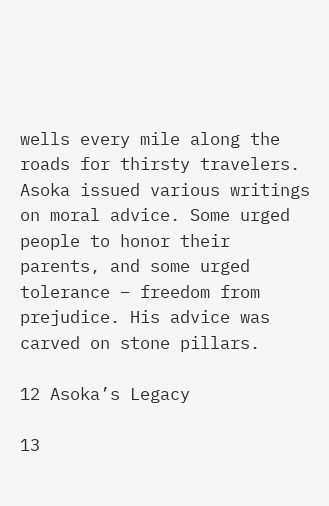wells every mile along the roads for thirsty travelers. Asoka issued various writings on moral advice. Some urged people to honor their parents, and some urged tolerance – freedom from prejudice. His advice was carved on stone pillars.

12 Asoka’s Legacy

13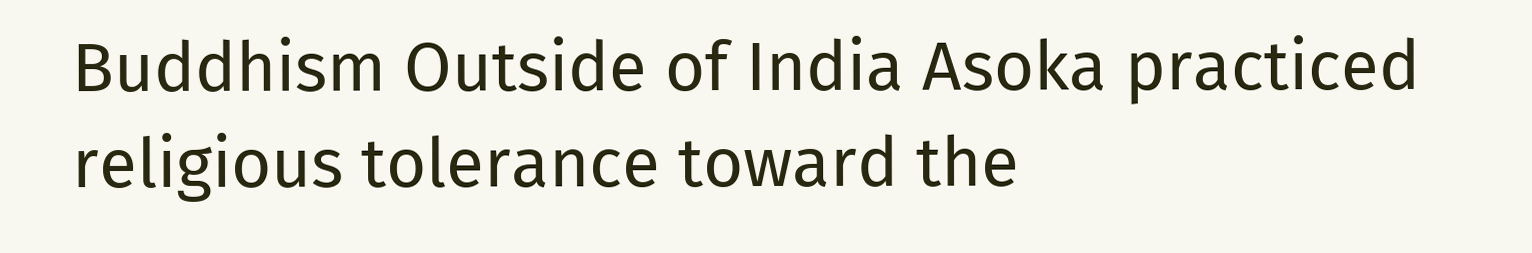Buddhism Outside of India Asoka practiced religious tolerance toward the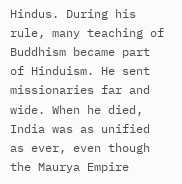Hindus. During his rule, many teaching of Buddhism became part of Hinduism. He sent missionaries far and wide. When he died, India was as unified as ever, even though the Maurya Empire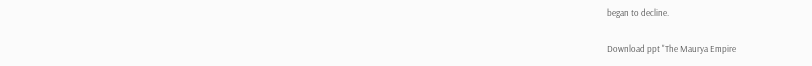began to decline.

Download ppt "The Maurya Empire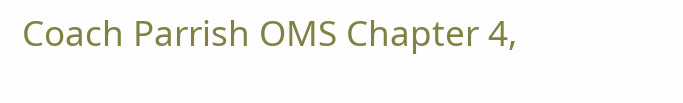Coach Parrish OMS Chapter 4,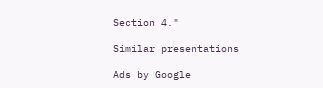Section 4."

Similar presentations

Ads by Google